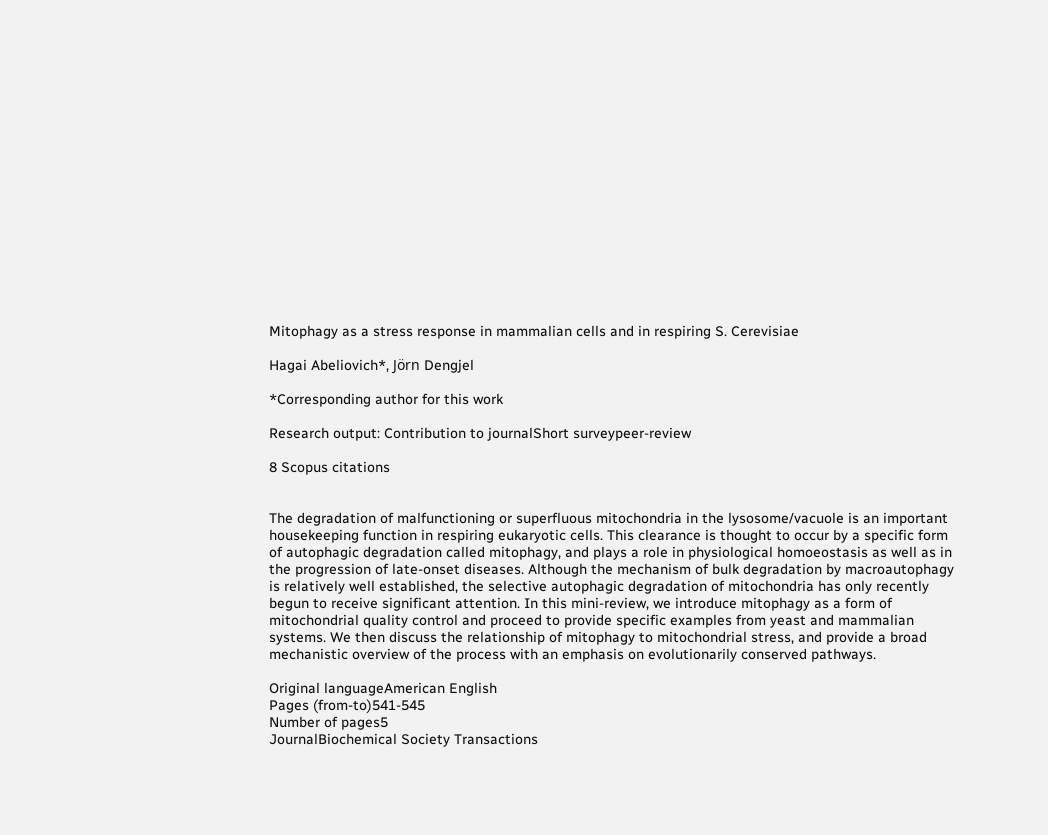Mitophagy as a stress response in mammalian cells and in respiring S. Cerevisiae

Hagai Abeliovich*, Jörn Dengjel

*Corresponding author for this work

Research output: Contribution to journalShort surveypeer-review

8 Scopus citations


The degradation of malfunctioning or superfluous mitochondria in the lysosome/vacuole is an important housekeeping function in respiring eukaryotic cells. This clearance is thought to occur by a specific form of autophagic degradation called mitophagy, and plays a role in physiological homoeostasis as well as in the progression of late-onset diseases. Although the mechanism of bulk degradation by macroautophagy is relatively well established, the selective autophagic degradation of mitochondria has only recently begun to receive significant attention. In this mini-review, we introduce mitophagy as a form of mitochondrial quality control and proceed to provide specific examples from yeast and mammalian systems. We then discuss the relationship of mitophagy to mitochondrial stress, and provide a broad mechanistic overview of the process with an emphasis on evolutionarily conserved pathways.

Original languageAmerican English
Pages (from-to)541-545
Number of pages5
JournalBiochemical Society Transactions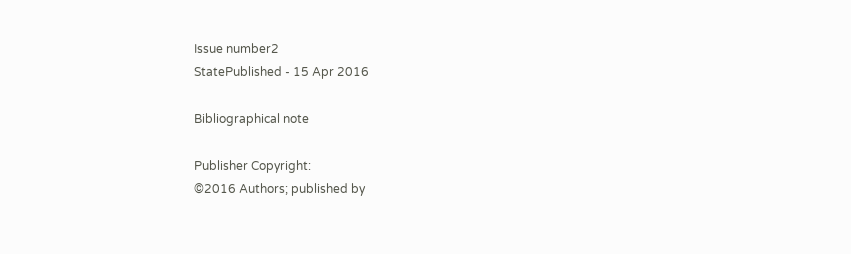Issue number2
StatePublished - 15 Apr 2016

Bibliographical note

Publisher Copyright:
©2016 Authors; published by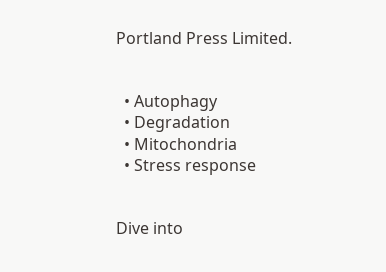Portland Press Limited.


  • Autophagy
  • Degradation
  • Mitochondria
  • Stress response


Dive into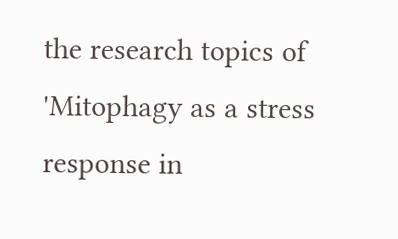the research topics of 'Mitophagy as a stress response in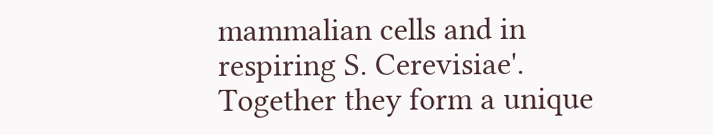mammalian cells and in respiring S. Cerevisiae'. Together they form a unique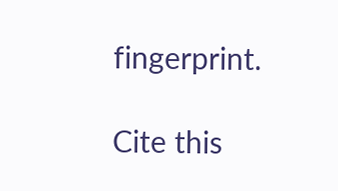fingerprint.

Cite this